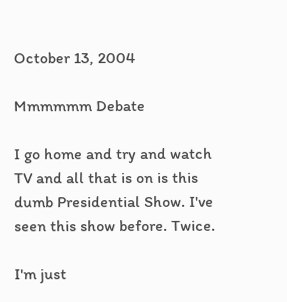October 13, 2004

Mmmmmm Debate

I go home and try and watch TV and all that is on is this dumb Presidential Show. I've seen this show before. Twice.

I'm just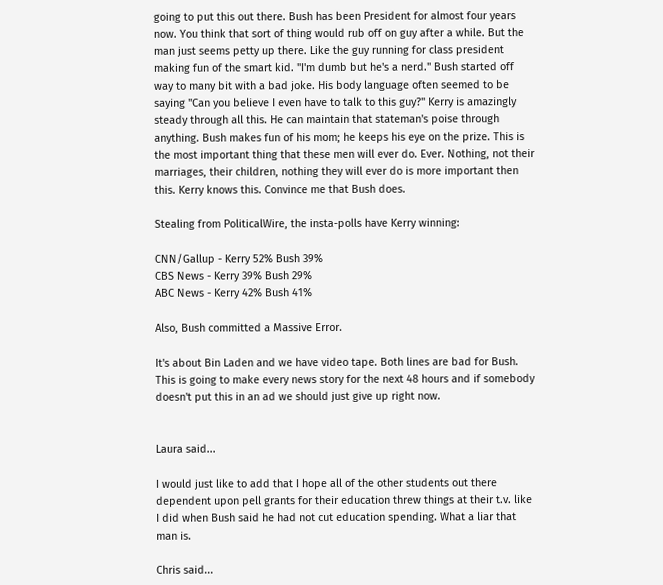going to put this out there. Bush has been President for almost four years now. You think that sort of thing would rub off on guy after a while. But the man just seems petty up there. Like the guy running for class president making fun of the smart kid. "I'm dumb but he's a nerd." Bush started off way to many bit with a bad joke. His body language often seemed to be saying "Can you believe I even have to talk to this guy?" Kerry is amazingly steady through all this. He can maintain that stateman's poise through anything. Bush makes fun of his mom; he keeps his eye on the prize. This is the most important thing that these men will ever do. Ever. Nothing, not their marriages, their children, nothing they will ever do is more important then this. Kerry knows this. Convince me that Bush does.

Stealing from PoliticalWire, the insta-polls have Kerry winning:

CNN/Gallup - Kerry 52% Bush 39%
CBS News - Kerry 39% Bush 29%
ABC News - Kerry 42% Bush 41%

Also, Bush committed a Massive Error.

It's about Bin Laden and we have video tape. Both lines are bad for Bush. This is going to make every news story for the next 48 hours and if somebody doesn't put this in an ad we should just give up right now.


Laura said...

I would just like to add that I hope all of the other students out there dependent upon pell grants for their education threw things at their t.v. like I did when Bush said he had not cut education spending. What a liar that man is.

Chris said...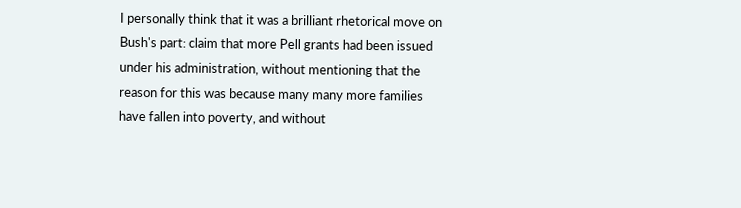I personally think that it was a brilliant rhetorical move on Bush's part: claim that more Pell grants had been issued under his administration, without mentioning that the reason for this was because many many more families have fallen into poverty, and without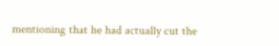mentioning that he had actually cut the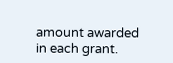amount awarded in each grant.